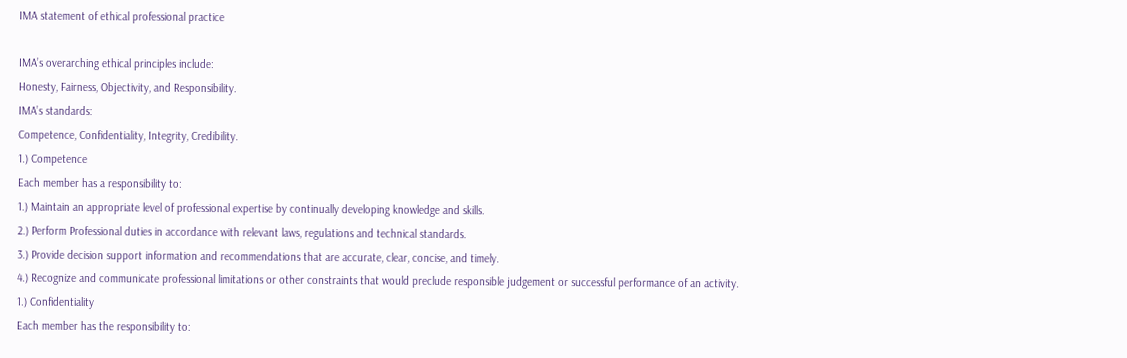IMA statement of ethical professional practice

IMA’s overarching ethical principles include:
Honesty, Fairness, Objectivity, and Responsibility.
IMA’s standards:
Competence, Confidentiality, Integrity, Credibility.
1.) Competence
Each member has a responsibility to:
1.) Maintain an appropriate level of professional expertise by continually developing knowledge and skills.
2.) Perform Professional duties in accordance with relevant laws, regulations and technical standards.
3.) Provide decision support information and recommendations that are accurate, clear, concise, and timely.
4.) Recognize and communicate professional limitations or other constraints that would preclude responsible judgement or successful performance of an activity.
1.) Confidentiality
Each member has the responsibility to: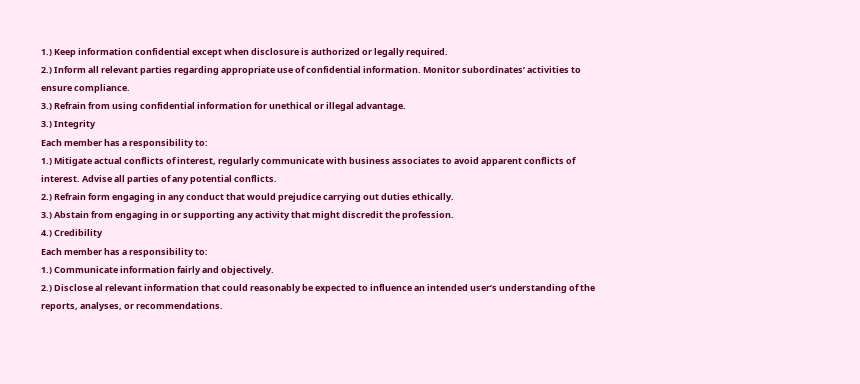1.) Keep information confidential except when disclosure is authorized or legally required.
2.) Inform all relevant parties regarding appropriate use of confidential information. Monitor subordinates’ activities to ensure compliance.
3.) Refrain from using confidential information for unethical or illegal advantage.
3.) Integrity
Each member has a responsibility to:
1.) Mitigate actual conflicts of interest, regularly communicate with business associates to avoid apparent conflicts of interest. Advise all parties of any potential conflicts.
2.) Refrain form engaging in any conduct that would prejudice carrying out duties ethically.
3.) Abstain from engaging in or supporting any activity that might discredit the profession.
4.) Credibility
Each member has a responsibility to:
1.) Communicate information fairly and objectively.
2.) Disclose al relevant information that could reasonably be expected to influence an intended user’s understanding of the reports, analyses, or recommendations.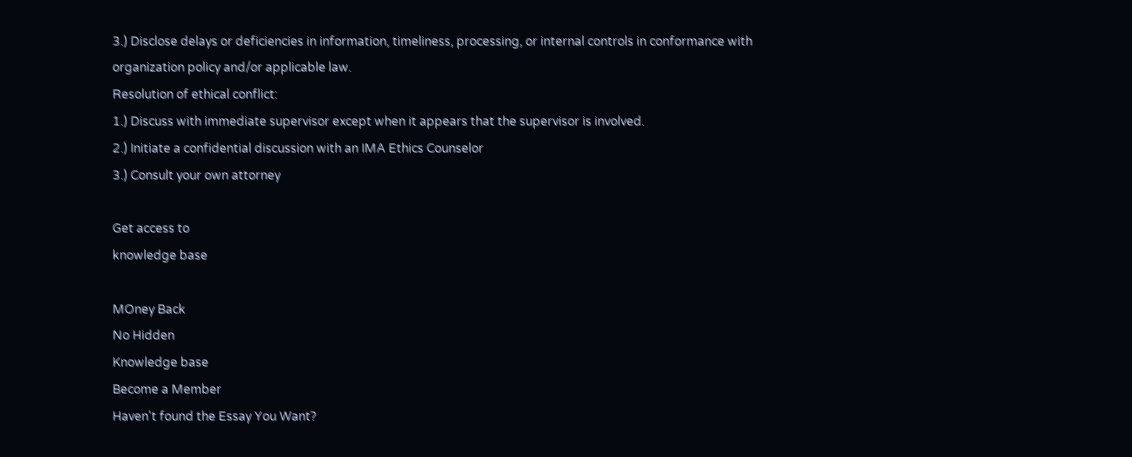3.) Disclose delays or deficiencies in information, timeliness, processing, or internal controls in conformance with organization policy and/or applicable law.
Resolution of ethical conflict:
1.) Discuss with immediate supervisor except when it appears that the supervisor is involved.
2.) Initiate a confidential discussion with an IMA Ethics Counselor
3.) Consult your own attorney

Get access to
knowledge base

MOney Back
No Hidden
Knowledge base
Become a Member
Haven't found the Essay You Want?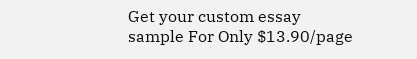Get your custom essay sample For Only $13.90/page